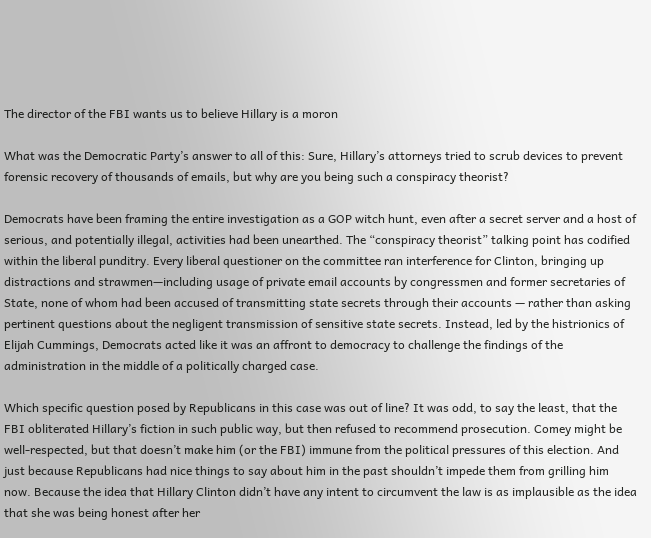The director of the FBI wants us to believe Hillary is a moron

What was the Democratic Party’s answer to all of this: Sure, Hillary’s attorneys tried to scrub devices to prevent forensic recovery of thousands of emails, but why are you being such a conspiracy theorist?

Democrats have been framing the entire investigation as a GOP witch hunt, even after a secret server and a host of serious, and potentially illegal, activities had been unearthed. The “conspiracy theorist” talking point has codified within the liberal punditry. Every liberal questioner on the committee ran interference for Clinton, bringing up distractions and strawmen—including usage of private email accounts by congressmen and former secretaries of State, none of whom had been accused of transmitting state secrets through their accounts — rather than asking pertinent questions about the negligent transmission of sensitive state secrets. Instead, led by the histrionics of Elijah Cummings, Democrats acted like it was an affront to democracy to challenge the findings of the administration in the middle of a politically charged case.

Which specific question posed by Republicans in this case was out of line? It was odd, to say the least, that the FBI obliterated Hillary’s fiction in such public way, but then refused to recommend prosecution. Comey might be well-respected, but that doesn’t make him (or the FBI) immune from the political pressures of this election. And just because Republicans had nice things to say about him in the past shouldn’t impede them from grilling him now. Because the idea that Hillary Clinton didn’t have any intent to circumvent the law is as implausible as the idea that she was being honest after her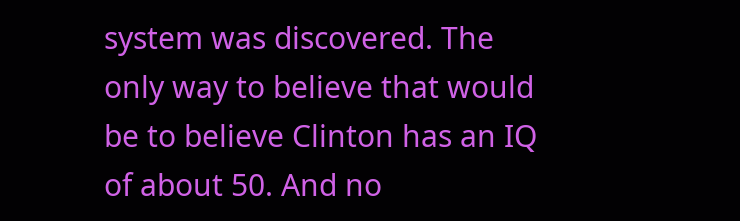system was discovered. The only way to believe that would be to believe Clinton has an IQ of about 50. And no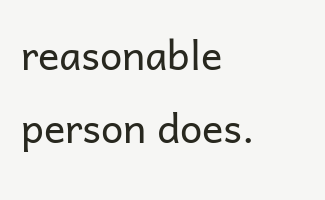reasonable person does.